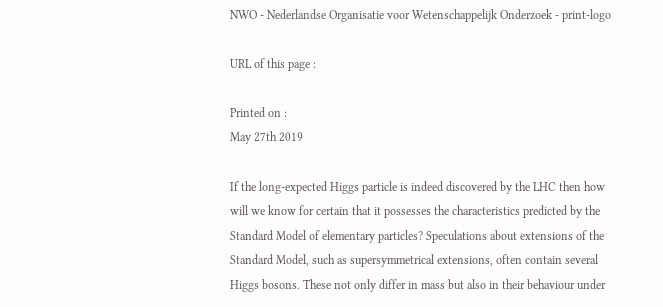NWO - Nederlandse Organisatie voor Wetenschappelijk Onderzoek - print-logo

URL of this page :

Printed on :
May 27th 2019

If the long-expected Higgs particle is indeed discovered by the LHC then how will we know for certain that it possesses the characteristics predicted by the Standard Model of elementary particles? Speculations about extensions of the Standard Model, such as supersymmetrical extensions, often contain several Higgs bosons. These not only differ in mass but also in their behaviour under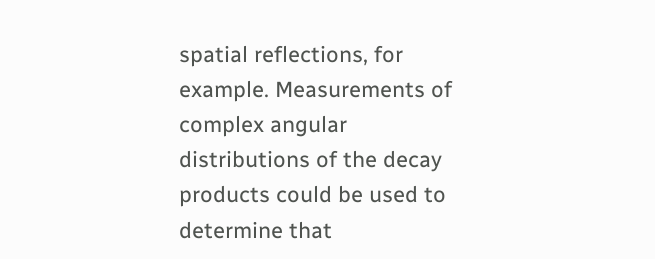spatial reflections, for example. Measurements of complex angular distributions of the decay products could be used to determine that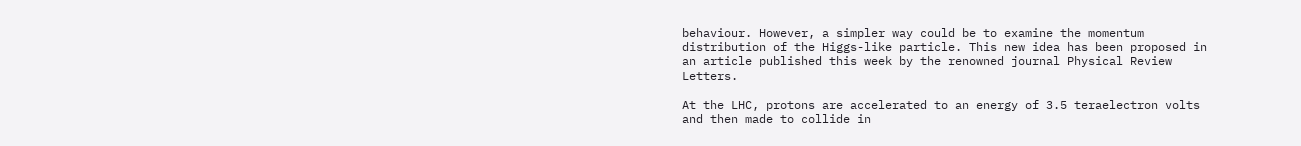behaviour. However, a simpler way could be to examine the momentum distribution of the Higgs-like particle. This new idea has been proposed in an article published this week by the renowned journal Physical Review Letters.

At the LHC, protons are accelerated to an energy of 3.5 teraelectron volts and then made to collide in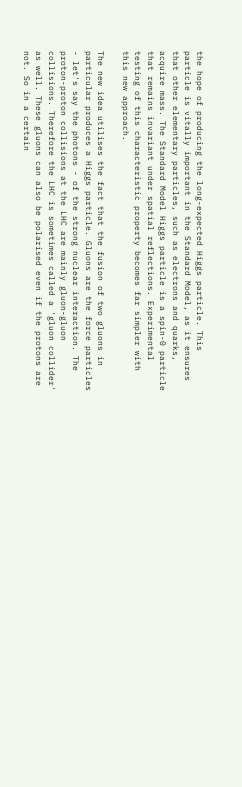the hope of producing the long-expected Higgs particle. This particle is vitally important in the Standard Model, as it ensures that other elementary particles, such as electrons and quarks, acquire mass. The Standard Model Higgs particle is a spin-0 particle that remains invariant under spatial reflections. Experimental testing of this characteristic property becomes far simpler with this new approach.

The new idea utilises the fact that the fusion of two gluons in particular produces a Higgs particle. Gluons are the force particles - let's say the photons - of the strong nuclear interaction. The proton-proton collisions at the LHC are mainly gluon-gluon collisions. Therefore the LHC is sometimes called a 'gluon collider' as well. These gluons can also be polarised even if the protons are not. So in a certain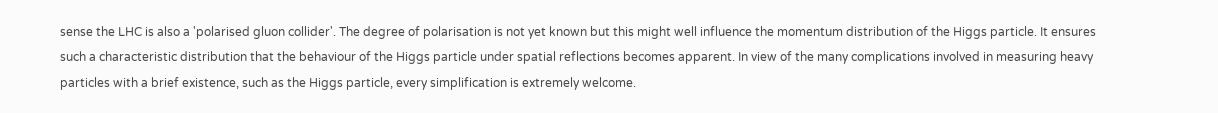sense the LHC is also a 'polarised gluon collider'. The degree of polarisation is not yet known but this might well influence the momentum distribution of the Higgs particle. It ensures such a characteristic distribution that the behaviour of the Higgs particle under spatial reflections becomes apparent. In view of the many complications involved in measuring heavy particles with a brief existence, such as the Higgs particle, every simplification is extremely welcome.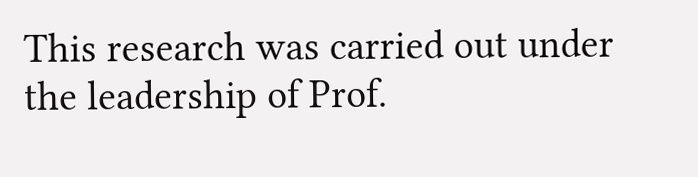This research was carried out under the leadership of Prof.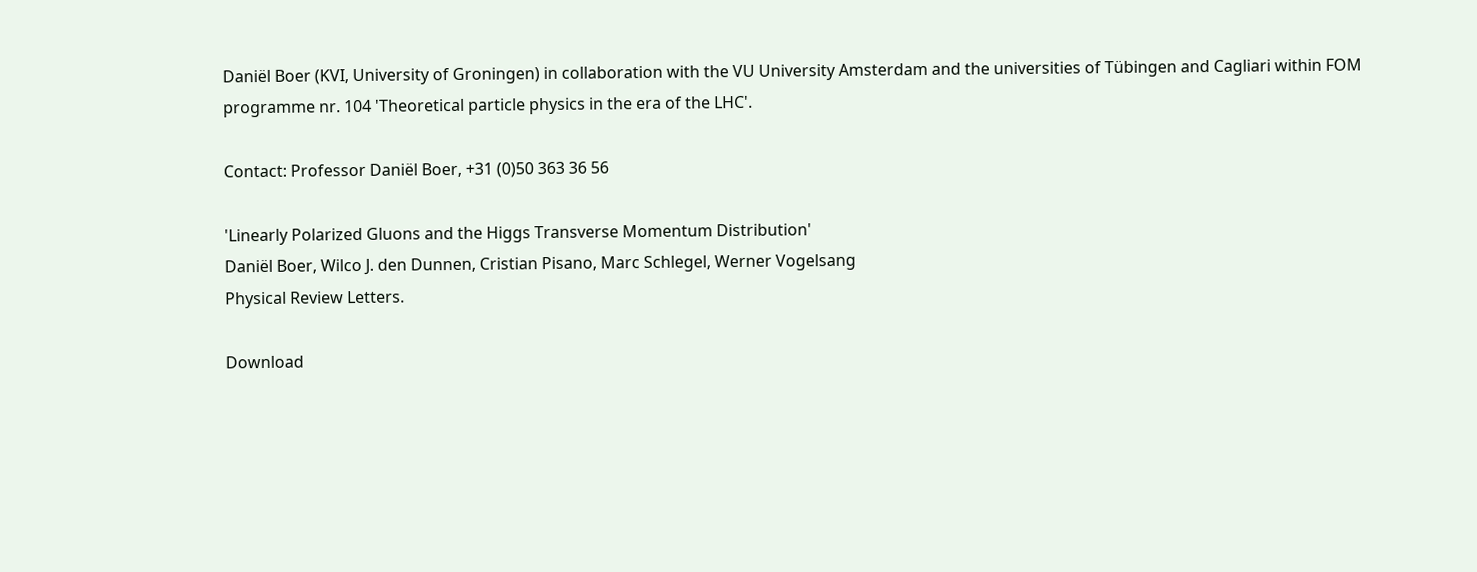Daniël Boer (KVI, University of Groningen) in collaboration with the VU University Amsterdam and the universities of Tübingen and Cagliari within FOM programme nr. 104 'Theoretical particle physics in the era of the LHC'.

Contact: Professor Daniël Boer, +31 (0)50 363 36 56

'Linearly Polarized Gluons and the Higgs Transverse Momentum Distribution'
Daniël Boer, Wilco J. den Dunnen, Cristian Pisano, Marc Schlegel, Werner Vogelsang
Physical Review Letters.

Download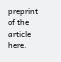preprint of the article here.